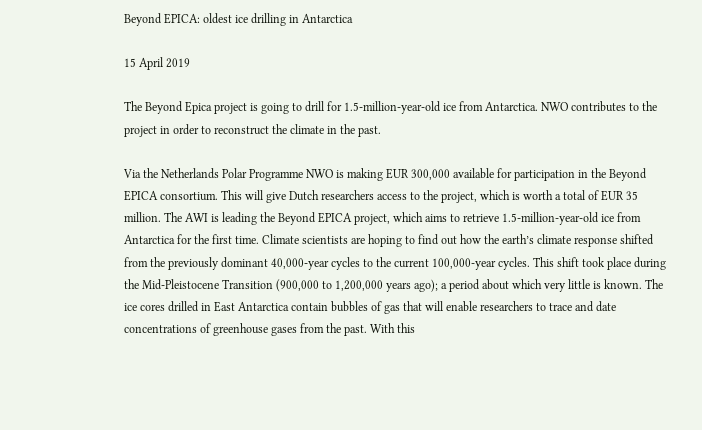Beyond EPICA: oldest ice drilling in Antarctica

15 April 2019

The Beyond Epica project is going to drill for 1.5-million-year-old ice from Antarctica. NWO contributes to the project in order to reconstruct the climate in the past.

Via the Netherlands Polar Programme NWO is making EUR 300,000 available for participation in the Beyond EPICA consortium. This will give Dutch researchers access to the project, which is worth a total of EUR 35 million. The AWI is leading the Beyond EPICA project, which aims to retrieve 1.5-million-year-old ice from Antarctica for the first time. Climate scientists are hoping to find out how the earth’s climate response shifted from the previously dominant 40,000-year cycles to the current 100,000-year cycles. This shift took place during the Mid-Pleistocene Transition (900,000 to 1,200,000 years ago); a period about which very little is known. The ice cores drilled in East Antarctica contain bubbles of gas that will enable researchers to trace and date concentrations of greenhouse gases from the past. With this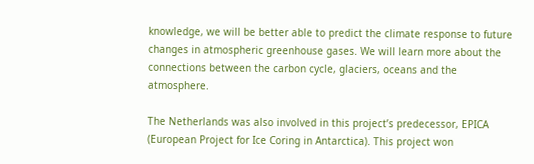knowledge, we will be better able to predict the climate response to future changes in atmospheric greenhouse gases. We will learn more about the connections between the carbon cycle, glaciers, oceans and the atmosphere.

The Netherlands was also involved in this project’s predecessor, EPICA (European Project for Ice Coring in Antarctica). This project won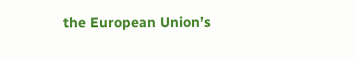the European Union’s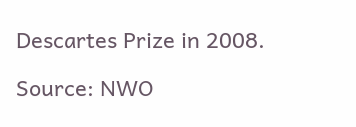Descartes Prize in 2008.

Source: NWO